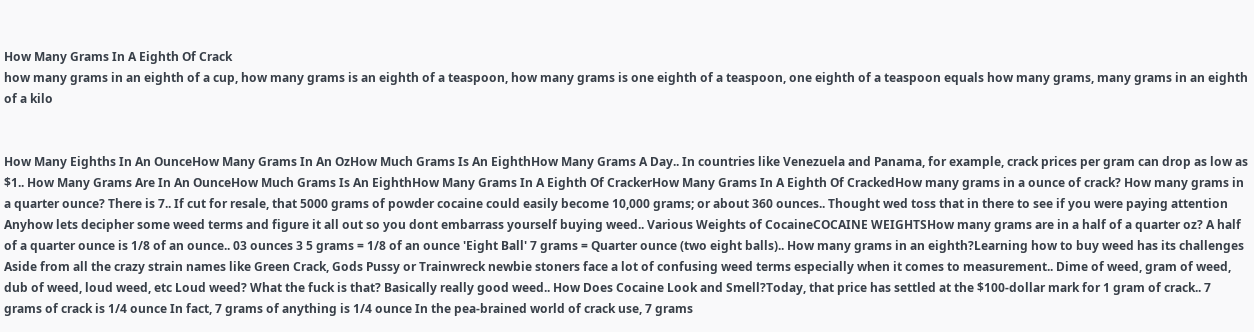How Many Grams In A Eighth Of Crack
how many grams in an eighth of a cup, how many grams is an eighth of a teaspoon, how many grams is one eighth of a teaspoon, one eighth of a teaspoon equals how many grams, many grams in an eighth of a kilo


How Many Eighths In An OunceHow Many Grams In An OzHow Much Grams Is An EighthHow Many Grams A Day.. In countries like Venezuela and Panama, for example, crack prices per gram can drop as low as $1.. How Many Grams Are In An OunceHow Much Grams Is An EighthHow Many Grams In A Eighth Of CrackerHow Many Grams In A Eighth Of CrackedHow many grams in a ounce of crack? How many grams in a quarter ounce? There is 7.. If cut for resale, that 5000 grams of powder cocaine could easily become 10,000 grams; or about 360 ounces.. Thought wed toss that in there to see if you were paying attention Anyhow lets decipher some weed terms and figure it all out so you dont embarrass yourself buying weed.. Various Weights of CocaineCOCAINE WEIGHTSHow many grams are in a half of a quarter oz? A half of a quarter ounce is 1/8 of an ounce.. 03 ounces 3 5 grams = 1/8 of an ounce 'Eight Ball' 7 grams = Quarter ounce (two eight balls).. How many grams in an eighth?Learning how to buy weed has its challenges Aside from all the crazy strain names like Green Crack, Gods Pussy or Trainwreck newbie stoners face a lot of confusing weed terms especially when it comes to measurement.. Dime of weed, gram of weed, dub of weed, loud weed, etc Loud weed? What the fuck is that? Basically really good weed.. How Does Cocaine Look and Smell?Today, that price has settled at the $100-dollar mark for 1 gram of crack.. 7 grams of crack is 1/4 ounce In fact, 7 grams of anything is 1/4 ounce In the pea-brained world of crack use, 7 grams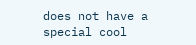does not have a special cool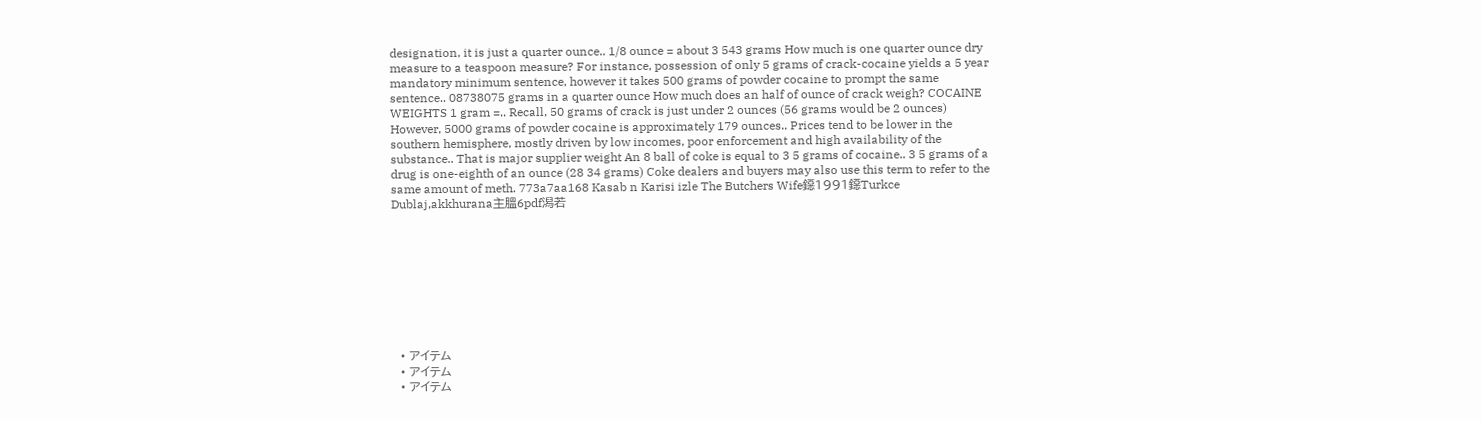designation, it is just a quarter ounce.. 1/8 ounce = about 3 543 grams How much is one quarter ounce dry measure to a teaspoon measure? For instance, possession of only 5 grams of crack-cocaine yields a 5 year mandatory minimum sentence, however it takes 500 grams of powder cocaine to prompt the same sentence.. 08738075 grams in a quarter ounce How much does an half of ounce of crack weigh? COCAINE WEIGHTS 1 gram =.. Recall, 50 grams of crack is just under 2 ounces (56 grams would be 2 ounces) However, 5000 grams of powder cocaine is approximately 179 ounces.. Prices tend to be lower in the southern hemisphere, mostly driven by low incomes, poor enforcement and high availability of the substance.. That is major supplier weight An 8 ball of coke is equal to 3 5 grams of cocaine.. 3 5 grams of a drug is one-eighth of an ounce (28 34 grams) Coke dealers and buyers may also use this term to refer to the same amount of meth. 773a7aa168 Kasab n Karisi izle The Butchers Wife鐚1991鐚Turkce Dublaj,akkhurana主膃6pdf潟若









  • アイテム
  • アイテム
  • アイテム